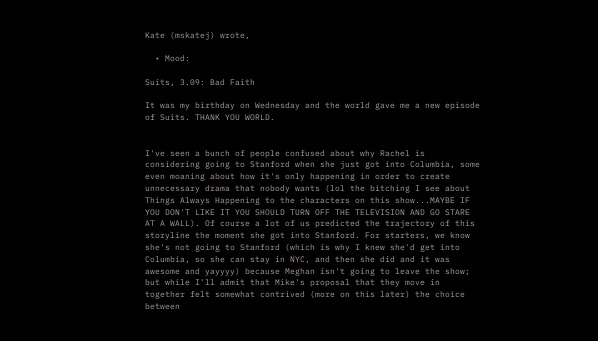Kate (mskatej) wrote,

  • Mood:

Suits, 3.09: Bad Faith

It was my birthday on Wednesday and the world gave me a new episode of Suits. THANK YOU WORLD.


I've seen a bunch of people confused about why Rachel is considering going to Stanford when she just got into Columbia, some even moaning about how it's only happening in order to create unnecessary drama that nobody wants (lol the bitching I see about Things Always Happening to the characters on this show...MAYBE IF YOU DON'T LIKE IT YOU SHOULD TURN OFF THE TELEVISION AND GO STARE AT A WALL). Of course a lot of us predicted the trajectory of this storyline the moment she got into Stanford. For starters, we know she's not going to Stanford (which is why I knew she'd get into Columbia, so she can stay in NYC, and then she did and it was awesome and yayyyy) because Meghan isn't going to leave the show; but while I'll admit that Mike's proposal that they move in together felt somewhat contrived (more on this later) the choice between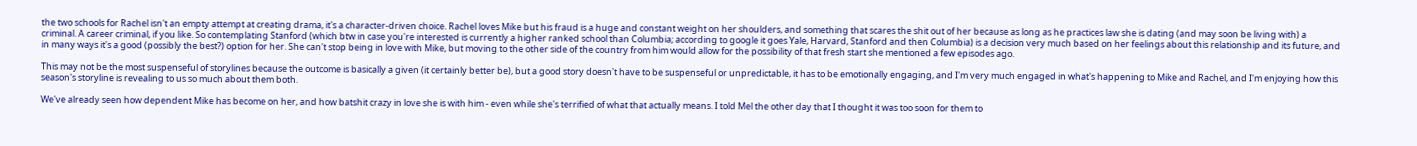the two schools for Rachel isn't an empty attempt at creating drama, it's a character-driven choice. Rachel loves Mike but his fraud is a huge and constant weight on her shoulders, and something that scares the shit out of her because as long as he practices law she is dating (and may soon be living with) a criminal. A career criminal, if you like. So contemplating Stanford (which btw in case you're interested is currently a higher ranked school than Columbia; according to google it goes Yale, Harvard, Stanford and then Columbia) is a decision very much based on her feelings about this relationship and its future, and in many ways it's a good (possibly the best?) option for her. She can't stop being in love with Mike, but moving to the other side of the country from him would allow for the possibility of that fresh start she mentioned a few episodes ago.

This may not be the most suspenseful of storylines because the outcome is basically a given (it certainly better be), but a good story doesn't have to be suspenseful or unpredictable, it has to be emotionally engaging, and I'm very much engaged in what's happening to Mike and Rachel, and I'm enjoying how this season's storyline is revealing to us so much about them both.

We've already seen how dependent Mike has become on her, and how batshit crazy in love she is with him - even while she's terrified of what that actually means. I told Mel the other day that I thought it was too soon for them to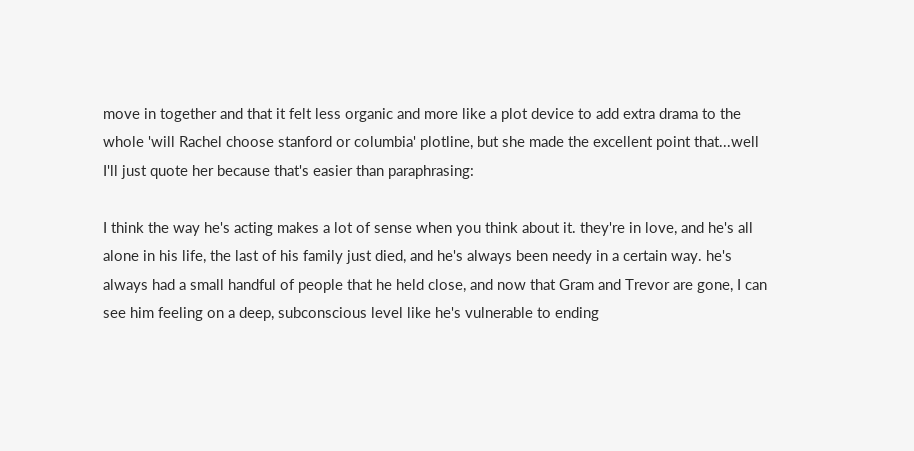move in together and that it felt less organic and more like a plot device to add extra drama to the whole 'will Rachel choose stanford or columbia' plotline, but she made the excellent point that...well I'll just quote her because that's easier than paraphrasing:

I think the way he's acting makes a lot of sense when you think about it. they're in love, and he's all alone in his life, the last of his family just died, and he's always been needy in a certain way. he's always had a small handful of people that he held close, and now that Gram and Trevor are gone, I can see him feeling on a deep, subconscious level like he's vulnerable to ending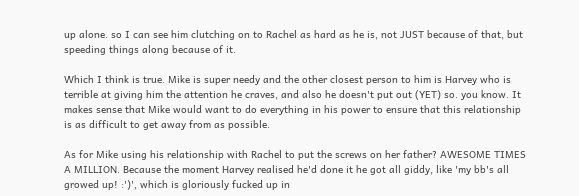up alone. so I can see him clutching on to Rachel as hard as he is, not JUST because of that, but speeding things along because of it.

Which I think is true. Mike is super needy and the other closest person to him is Harvey who is terrible at giving him the attention he craves, and also he doesn't put out (YET) so. you know. It makes sense that Mike would want to do everything in his power to ensure that this relationship is as difficult to get away from as possible.

As for Mike using his relationship with Rachel to put the screws on her father? AWESOME TIMES A MILLION. Because the moment Harvey realised he'd done it he got all giddy, like 'my bb's all growed up! :')', which is gloriously fucked up in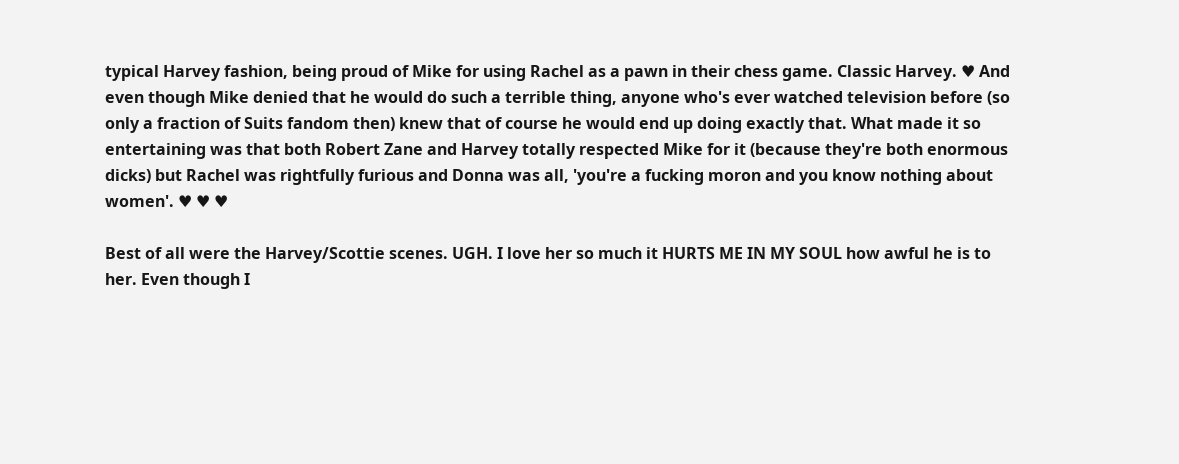typical Harvey fashion, being proud of Mike for using Rachel as a pawn in their chess game. Classic Harvey. ♥ And even though Mike denied that he would do such a terrible thing, anyone who's ever watched television before (so only a fraction of Suits fandom then) knew that of course he would end up doing exactly that. What made it so entertaining was that both Robert Zane and Harvey totally respected Mike for it (because they're both enormous dicks) but Rachel was rightfully furious and Donna was all, 'you're a fucking moron and you know nothing about women'. ♥ ♥ ♥

Best of all were the Harvey/Scottie scenes. UGH. I love her so much it HURTS ME IN MY SOUL how awful he is to her. Even though I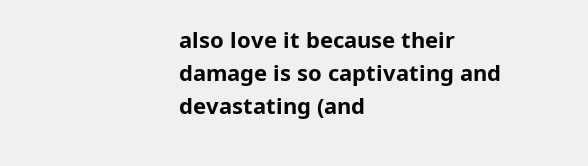also love it because their damage is so captivating and devastating (and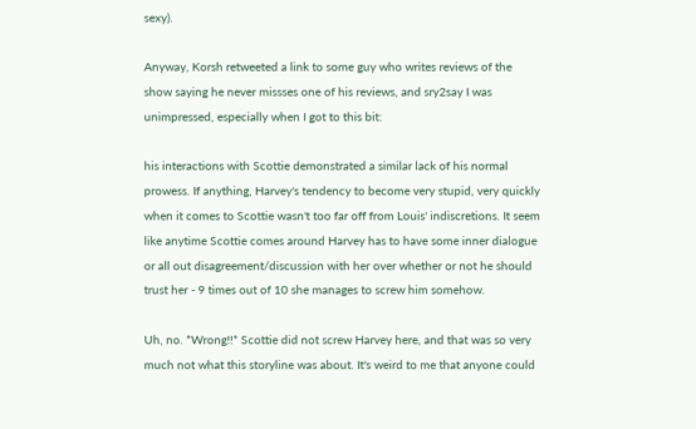sexy).

Anyway, Korsh retweeted a link to some guy who writes reviews of the show saying he never missses one of his reviews, and sry2say I was unimpressed, especially when I got to this bit:

his interactions with Scottie demonstrated a similar lack of his normal prowess. If anything, Harvey's tendency to become very stupid, very quickly when it comes to Scottie wasn't too far off from Louis' indiscretions. It seem like anytime Scottie comes around Harvey has to have some inner dialogue or all out disagreement/discussion with her over whether or not he should trust her - 9 times out of 10 she manages to screw him somehow.

Uh, no. *Wrong!!* Scottie did not screw Harvey here, and that was so very much not what this storyline was about. It's weird to me that anyone could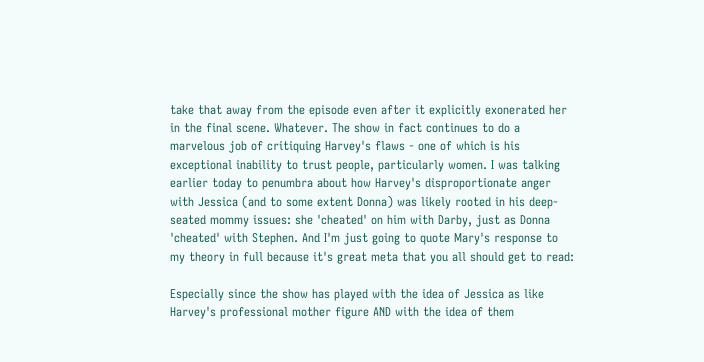take that away from the episode even after it explicitly exonerated her in the final scene. Whatever. The show in fact continues to do a marvelous job of critiquing Harvey's flaws - one of which is his exceptional inability to trust people, particularly women. I was talking earlier today to penumbra about how Harvey's disproportionate anger with Jessica (and to some extent Donna) was likely rooted in his deep-seated mommy issues: she 'cheated' on him with Darby, just as Donna 'cheated' with Stephen. And I'm just going to quote Mary's response to my theory in full because it's great meta that you all should get to read:

Especially since the show has played with the idea of Jessica as like Harvey's professional mother figure AND with the idea of them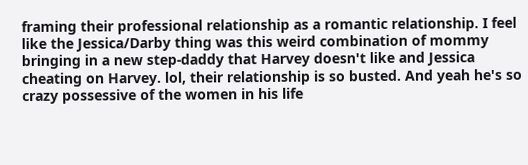framing their professional relationship as a romantic relationship. I feel like the Jessica/Darby thing was this weird combination of mommy bringing in a new step-daddy that Harvey doesn't like and Jessica cheating on Harvey. lol, their relationship is so busted. And yeah he's so crazy possessive of the women in his life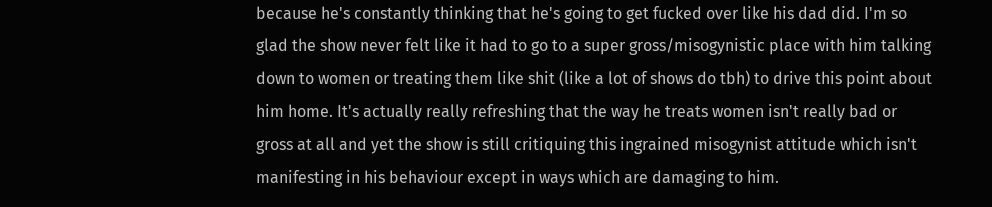because he's constantly thinking that he's going to get fucked over like his dad did. I'm so glad the show never felt like it had to go to a super gross/misogynistic place with him talking down to women or treating them like shit (like a lot of shows do tbh) to drive this point about him home. It's actually really refreshing that the way he treats women isn't really bad or gross at all and yet the show is still critiquing this ingrained misogynist attitude which isn't manifesting in his behaviour except in ways which are damaging to him.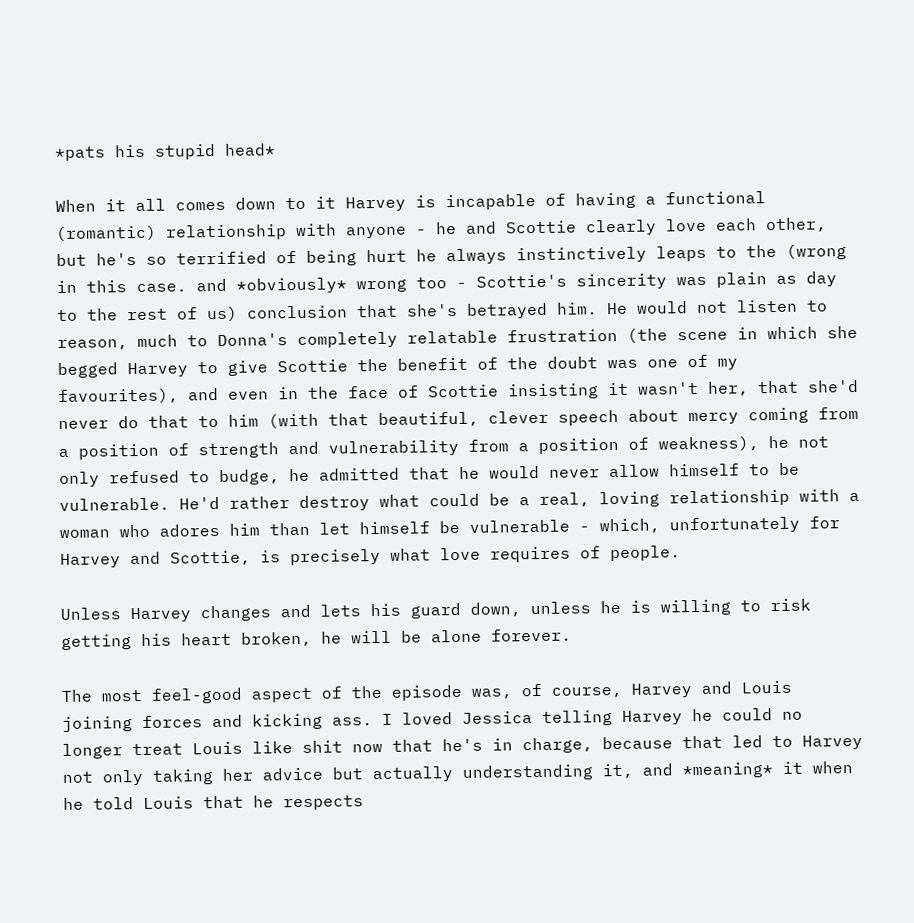*pats his stupid head*

When it all comes down to it Harvey is incapable of having a functional (romantic) relationship with anyone - he and Scottie clearly love each other, but he's so terrified of being hurt he always instinctively leaps to the (wrong in this case. and *obviously* wrong too - Scottie's sincerity was plain as day to the rest of us) conclusion that she's betrayed him. He would not listen to reason, much to Donna's completely relatable frustration (the scene in which she begged Harvey to give Scottie the benefit of the doubt was one of my favourites), and even in the face of Scottie insisting it wasn't her, that she'd never do that to him (with that beautiful, clever speech about mercy coming from a position of strength and vulnerability from a position of weakness), he not only refused to budge, he admitted that he would never allow himself to be vulnerable. He'd rather destroy what could be a real, loving relationship with a woman who adores him than let himself be vulnerable - which, unfortunately for Harvey and Scottie, is precisely what love requires of people.

Unless Harvey changes and lets his guard down, unless he is willing to risk getting his heart broken, he will be alone forever.

The most feel-good aspect of the episode was, of course, Harvey and Louis joining forces and kicking ass. I loved Jessica telling Harvey he could no longer treat Louis like shit now that he's in charge, because that led to Harvey not only taking her advice but actually understanding it, and *meaning* it when he told Louis that he respects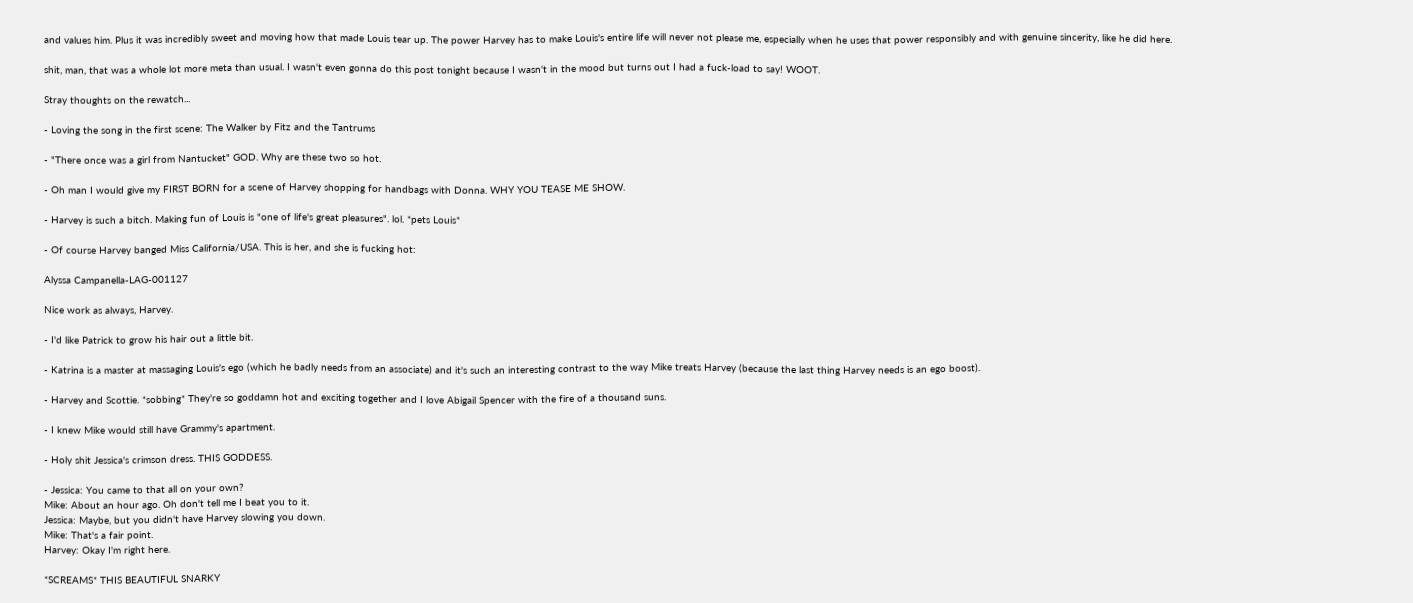and values him. Plus it was incredibly sweet and moving how that made Louis tear up. The power Harvey has to make Louis's entire life will never not please me, especially when he uses that power responsibly and with genuine sincerity, like he did here.

shit, man, that was a whole lot more meta than usual. I wasn't even gonna do this post tonight because I wasn't in the mood but turns out I had a fuck-load to say! WOOT.

Stray thoughts on the rewatch...

- Loving the song in the first scene: The Walker by Fitz and the Tantrums

- "There once was a girl from Nantucket" GOD. Why are these two so hot.

- Oh man I would give my FIRST BORN for a scene of Harvey shopping for handbags with Donna. WHY YOU TEASE ME SHOW.

- Harvey is such a bitch. Making fun of Louis is "one of life's great pleasures". lol. *pets Louis*

- Of course Harvey banged Miss California/USA. This is her, and she is fucking hot:

Alyssa Campanella-LAG-001127

Nice work as always, Harvey.

- I'd like Patrick to grow his hair out a little bit.

- Katrina is a master at massaging Louis's ego (which he badly needs from an associate) and it's such an interesting contrast to the way Mike treats Harvey (because the last thing Harvey needs is an ego boost).

- Harvey and Scottie. *sobbing* They're so goddamn hot and exciting together and I love Abigail Spencer with the fire of a thousand suns.

- I knew Mike would still have Grammy's apartment.

- Holy shit Jessica's crimson dress. THIS GODDESS.

- Jessica: You came to that all on your own?
Mike: About an hour ago. Oh don't tell me I beat you to it.
Jessica: Maybe, but you didn't have Harvey slowing you down.
Mike: That's a fair point.
Harvey: Okay I'm right here.

*SCREAMS* THIS BEAUTIFUL SNARKY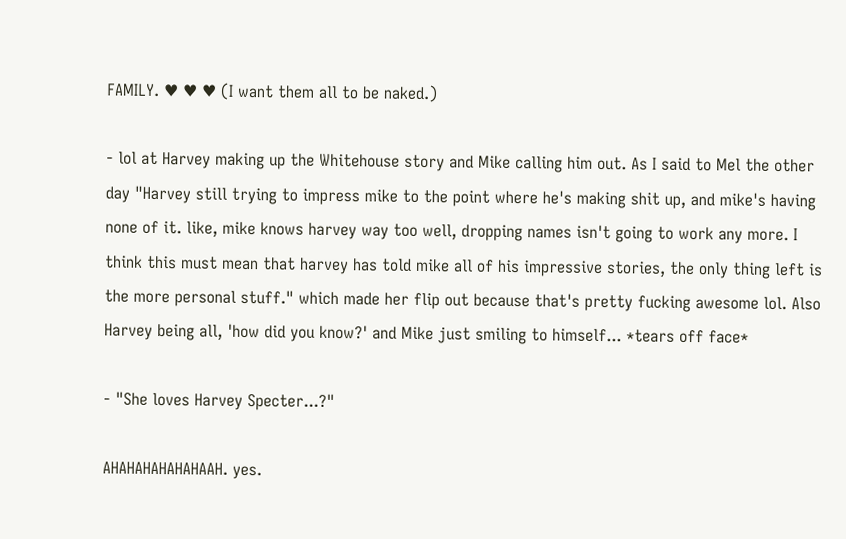FAMILY. ♥ ♥ ♥ (I want them all to be naked.)

- lol at Harvey making up the Whitehouse story and Mike calling him out. As I said to Mel the other day "Harvey still trying to impress mike to the point where he's making shit up, and mike's having none of it. like, mike knows harvey way too well, dropping names isn't going to work any more. I think this must mean that harvey has told mike all of his impressive stories, the only thing left is the more personal stuff." which made her flip out because that's pretty fucking awesome lol. Also Harvey being all, 'how did you know?' and Mike just smiling to himself... *tears off face*

- "She loves Harvey Specter...?"

AHAHAHAHAHAHAAH. yes.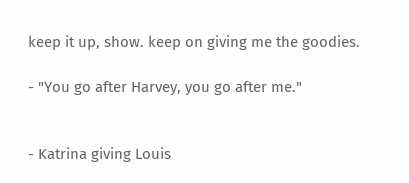keep it up, show. keep on giving me the goodies.

- "You go after Harvey, you go after me."


- Katrina giving Louis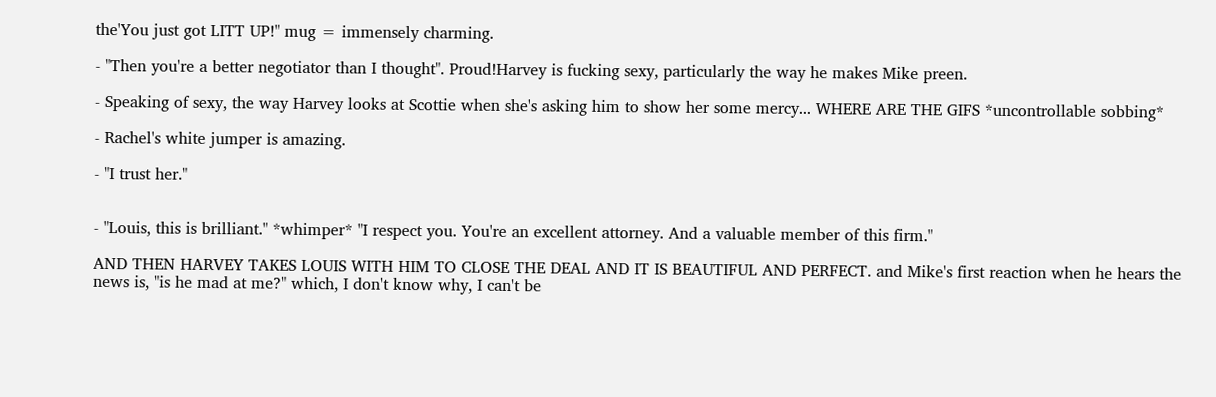the'You just got LITT UP!" mug = immensely charming.

- "Then you're a better negotiator than I thought". Proud!Harvey is fucking sexy, particularly the way he makes Mike preen.

- Speaking of sexy, the way Harvey looks at Scottie when she's asking him to show her some mercy... WHERE ARE THE GIFS *uncontrollable sobbing*

- Rachel's white jumper is amazing.

- "I trust her."


- "Louis, this is brilliant." *whimper* "I respect you. You're an excellent attorney. And a valuable member of this firm."

AND THEN HARVEY TAKES LOUIS WITH HIM TO CLOSE THE DEAL AND IT IS BEAUTIFUL AND PERFECT. and Mike's first reaction when he hears the news is, "is he mad at me?" which, I don't know why, I can't be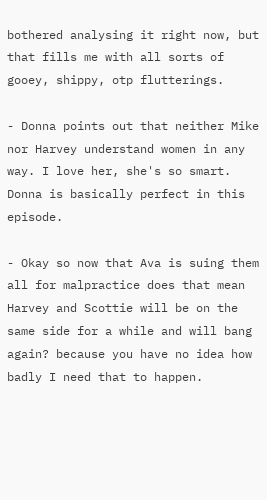bothered analysing it right now, but that fills me with all sorts of gooey, shippy, otp flutterings.

- Donna points out that neither Mike nor Harvey understand women in any way. I love her, she's so smart. Donna is basically perfect in this episode.

- Okay so now that Ava is suing them all for malpractice does that mean Harvey and Scottie will be on the same side for a while and will bang again? because you have no idea how badly I need that to happen.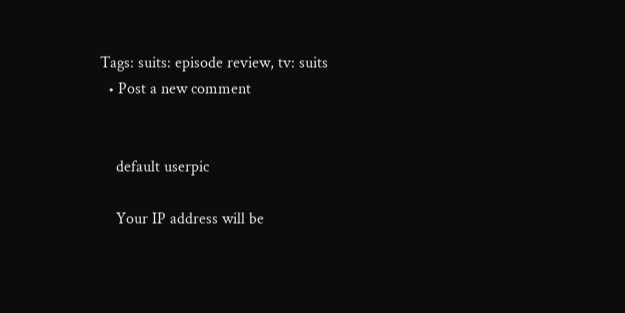Tags: suits: episode review, tv: suits
  • Post a new comment


    default userpic

    Your IP address will be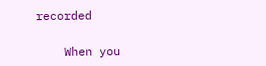recorded

    When you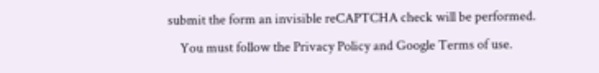submit the form an invisible reCAPTCHA check will be performed.
    You must follow the Privacy Policy and Google Terms of use.